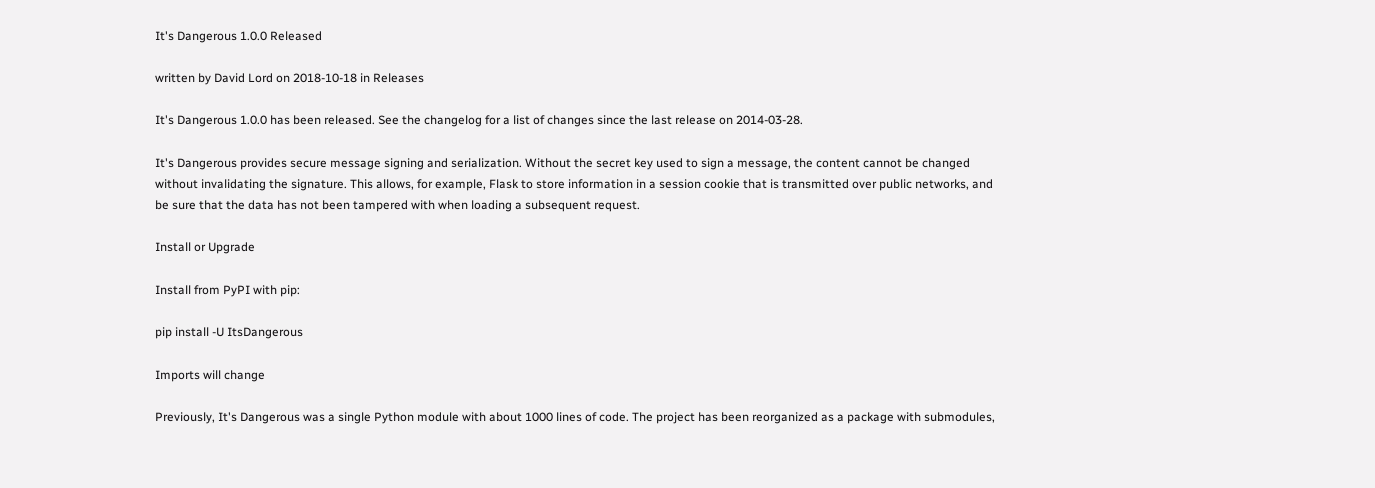It's Dangerous 1.0.0 Released

written by David Lord on 2018-10-18 in Releases

It's Dangerous 1.0.0 has been released. See the changelog for a list of changes since the last release on 2014-03-28.

It's Dangerous provides secure message signing and serialization. Without the secret key used to sign a message, the content cannot be changed without invalidating the signature. This allows, for example, Flask to store information in a session cookie that is transmitted over public networks, and be sure that the data has not been tampered with when loading a subsequent request.

Install or Upgrade

Install from PyPI with pip:

pip install -U ItsDangerous

Imports will change

Previously, It's Dangerous was a single Python module with about 1000 lines of code. The project has been reorganized as a package with submodules,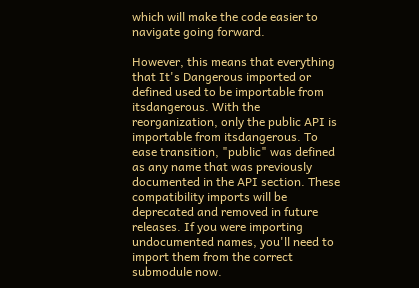which will make the code easier to navigate going forward.

However, this means that everything that It's Dangerous imported or defined used to be importable from itsdangerous. With the reorganization, only the public API is importable from itsdangerous. To ease transition, "public" was defined as any name that was previously documented in the API section. These compatibility imports will be deprecated and removed in future releases. If you were importing undocumented names, you'll need to import them from the correct submodule now.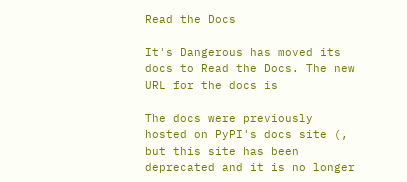Read the Docs

It's Dangerous has moved its docs to Read the Docs. The new URL for the docs is

The docs were previously hosted on PyPI's docs site (, but this site has been deprecated and it is no longer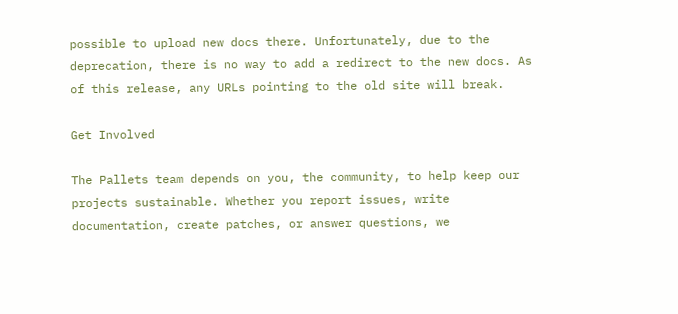possible to upload new docs there. Unfortunately, due to the deprecation, there is no way to add a redirect to the new docs. As of this release, any URLs pointing to the old site will break.

Get Involved

The Pallets team depends on you, the community, to help keep our projects sustainable. Whether you report issues, write documentation, create patches, or answer questions, we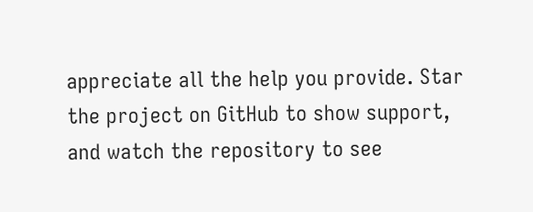appreciate all the help you provide. Star the project on GitHub to show support, and watch the repository to see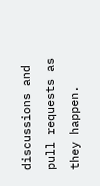discussions and pull requests as they happen.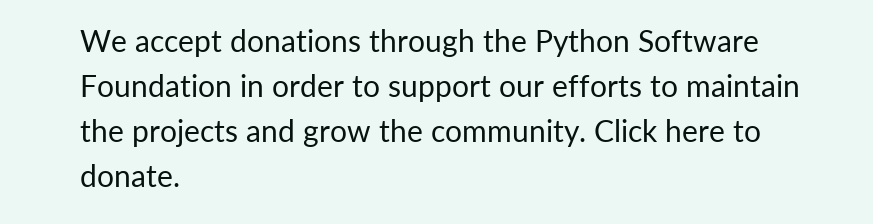We accept donations through the Python Software Foundation in order to support our efforts to maintain the projects and grow the community. Click here to donate.